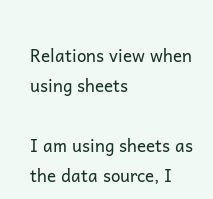Relations view when using sheets

I am using sheets as the data source, I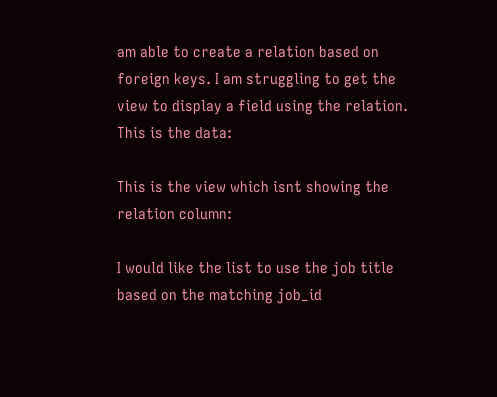am able to create a relation based on foreign keys. I am struggling to get the view to display a field using the relation.
This is the data:

This is the view which isnt showing the relation column:

I would like the list to use the job title based on the matching job_id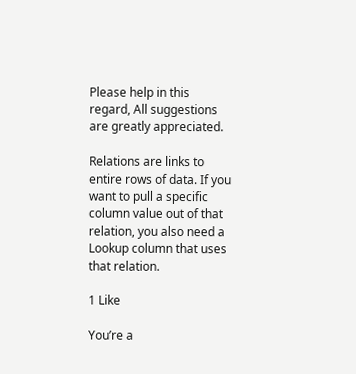Please help in this regard, All suggestions are greatly appreciated.

Relations are links to entire rows of data. If you want to pull a specific column value out of that relation, you also need a Lookup column that uses that relation.

1 Like

You’re a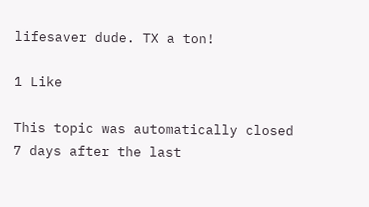lifesaver dude. TX a ton!

1 Like

This topic was automatically closed 7 days after the last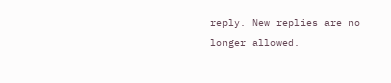reply. New replies are no longer allowed.